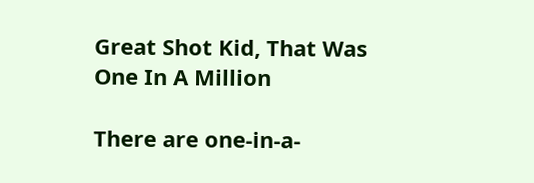Great Shot Kid, That Was One In A Million

There are one-in-a-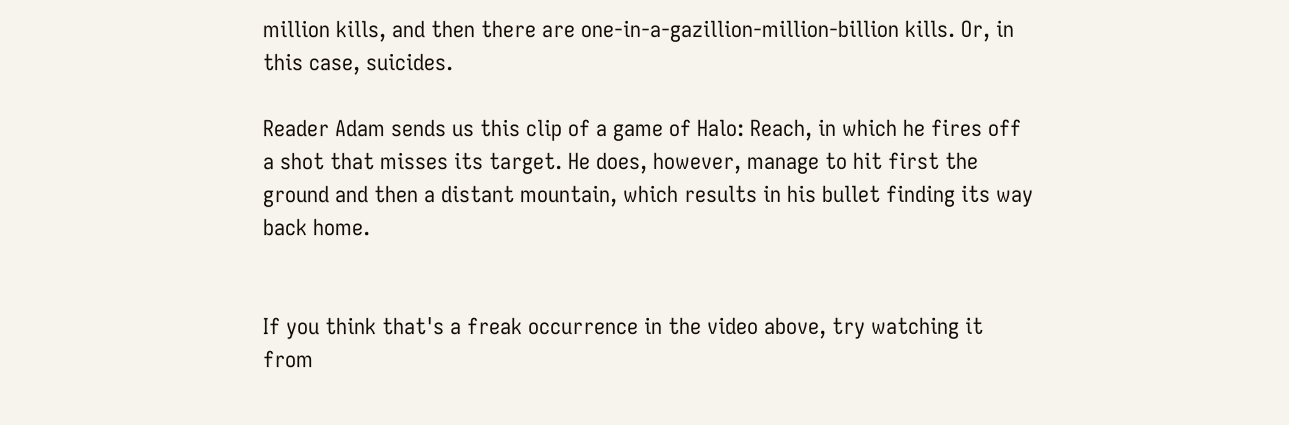million kills, and then there are one-in-a-gazillion-million-billion kills. Or, in this case, suicides.

Reader Adam sends us this clip of a game of Halo: Reach, in which he fires off a shot that misses its target. He does, however, manage to hit first the ground and then a distant mountain, which results in his bullet finding its way back home.


If you think that's a freak occurrence in the video above, try watching it from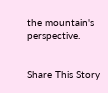the mountain's perspective.


Share This Story